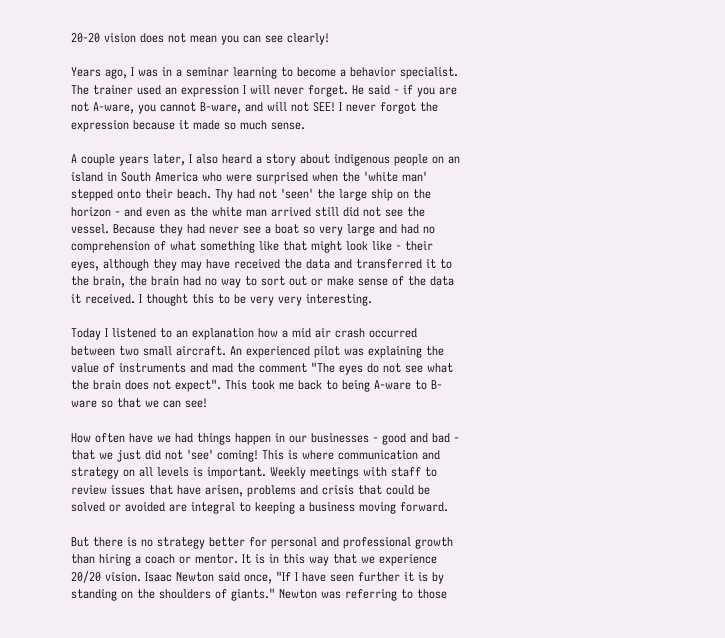20-20 vision does not mean you can see clearly!

Years ago, I was in a seminar learning to become a behavior specialist. The trainer used an expression I will never forget. He said - if you are not A-ware, you cannot B-ware, and will not SEE! I never forgot the expression because it made so much sense.

A couple years later, I also heard a story about indigenous people on an island in South America who were surprised when the 'white man' stepped onto their beach. Thy had not 'seen' the large ship on the horizon - and even as the white man arrived still did not see the vessel. Because they had never see a boat so very large and had no comprehension of what something like that might look like - their eyes, although they may have received the data and transferred it to the brain, the brain had no way to sort out or make sense of the data it received. I thought this to be very very interesting.

Today I listened to an explanation how a mid air crash occurred between two small aircraft. An experienced pilot was explaining the value of instruments and mad the comment "The eyes do not see what the brain does not expect". This took me back to being A-ware to B-ware so that we can see!

How often have we had things happen in our businesses - good and bad - that we just did not 'see' coming! This is where communication and strategy on all levels is important. Weekly meetings with staff to review issues that have arisen, problems and crisis that could be solved or avoided are integral to keeping a business moving forward.

But there is no strategy better for personal and professional growth than hiring a coach or mentor. It is in this way that we experience 20/20 vision. Isaac Newton said once, "If I have seen further it is by standing on the shoulders of giants." Newton was referring to those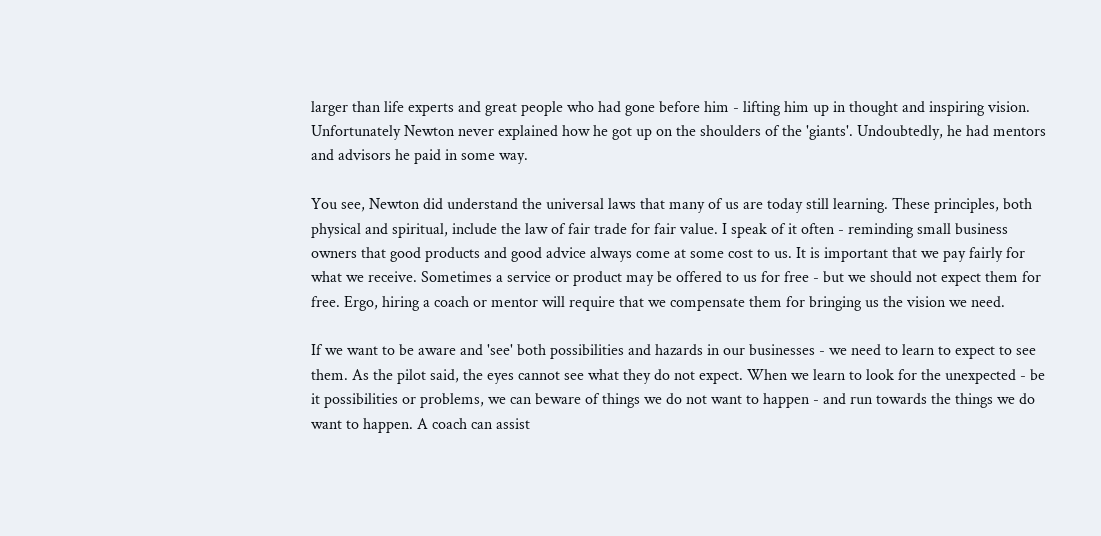larger than life experts and great people who had gone before him - lifting him up in thought and inspiring vision. Unfortunately Newton never explained how he got up on the shoulders of the 'giants'. Undoubtedly, he had mentors and advisors he paid in some way.

You see, Newton did understand the universal laws that many of us are today still learning. These principles, both physical and spiritual, include the law of fair trade for fair value. I speak of it often - reminding small business owners that good products and good advice always come at some cost to us. It is important that we pay fairly for what we receive. Sometimes a service or product may be offered to us for free - but we should not expect them for free. Ergo, hiring a coach or mentor will require that we compensate them for bringing us the vision we need.

If we want to be aware and 'see' both possibilities and hazards in our businesses - we need to learn to expect to see them. As the pilot said, the eyes cannot see what they do not expect. When we learn to look for the unexpected - be it possibilities or problems, we can beware of things we do not want to happen - and run towards the things we do want to happen. A coach can assist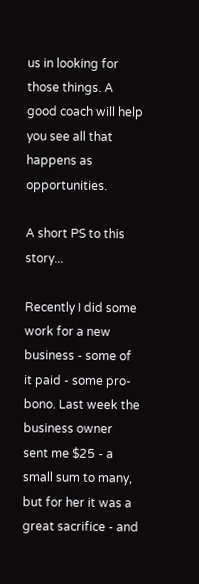us in looking for those things. A good coach will help you see all that happens as opportunities.

A short PS to this story...

Recently I did some work for a new business - some of it paid - some pro-bono. Last week the business owner sent me $25 - a small sum to many, but for her it was a great sacrifice - and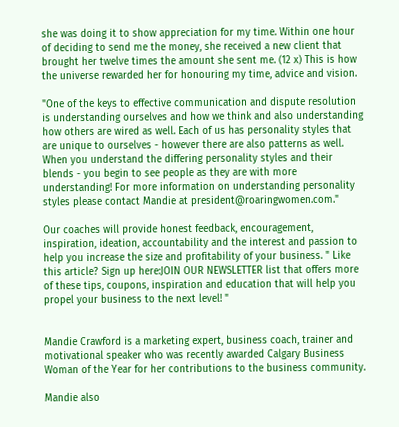she was doing it to show appreciation for my time. Within one hour of deciding to send me the money, she received a new client that brought her twelve times the amount she sent me. (12 x) This is how the universe rewarded her for honouring my time, advice and vision.

"One of the keys to effective communication and dispute resolution is understanding ourselves and how we think and also understanding how others are wired as well. Each of us has personality styles that are unique to ourselves - however there are also patterns as well. When you understand the differing personality styles and their blends - you begin to see people as they are with more understanding! For more information on understanding personality styles please contact Mandie at president@roaringwomen.com."

Our coaches will provide honest feedback, encouragement, inspiration, ideation, accountability and the interest and passion to help you increase the size and profitability of your business. " Like this article? Sign up here:JOIN OUR NEWSLETTER list that offers more of these tips, coupons, inspiration and education that will help you propel your business to the next level! "


Mandie Crawford is a marketing expert, business coach, trainer and motivational speaker who was recently awarded Calgary Business Woman of the Year for her contributions to the business community.

Mandie also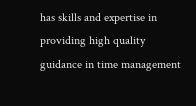has skills and expertise in providing high quality guidance in time management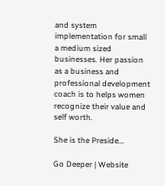and system implementation for small a medium sized businesses. Her passion as a business and professional development coach is to helps women recognize their value and self worth.

She is the Preside...

Go Deeper | Website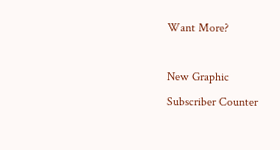Want More?

New Graphic
Subscriber Counter